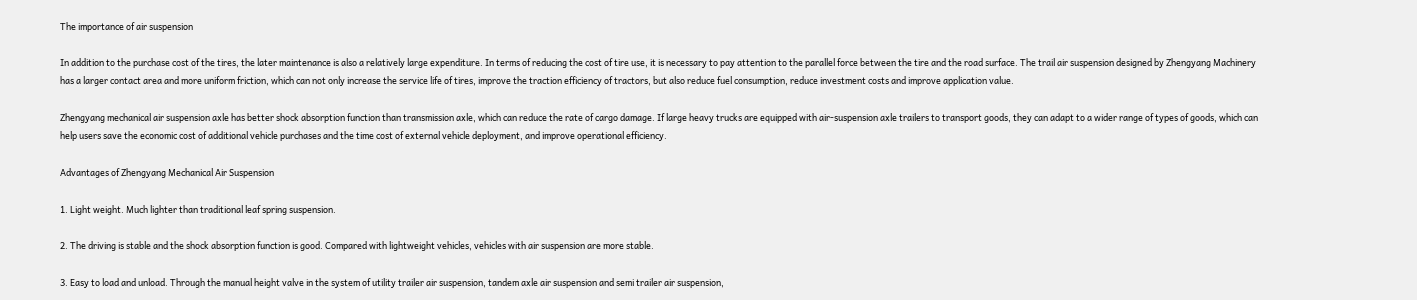The importance of air suspension

In addition to the purchase cost of the tires, the later maintenance is also a relatively large expenditure. In terms of reducing the cost of tire use, it is necessary to pay attention to the parallel force between the tire and the road surface. The trail air suspension designed by Zhengyang Machinery has a larger contact area and more uniform friction, which can not only increase the service life of tires, improve the traction efficiency of tractors, but also reduce fuel consumption, reduce investment costs and improve application value.

Zhengyang mechanical air suspension axle has better shock absorption function than transmission axle, which can reduce the rate of cargo damage. If large heavy trucks are equipped with air-suspension axle trailers to transport goods, they can adapt to a wider range of types of goods, which can help users save the economic cost of additional vehicle purchases and the time cost of external vehicle deployment, and improve operational efficiency.

Advantages of Zhengyang Mechanical Air Suspension

1. Light weight. Much lighter than traditional leaf spring suspension.

2. The driving is stable and the shock absorption function is good. Compared with lightweight vehicles, vehicles with air suspension are more stable.

3. Easy to load and unload. Through the manual height valve in the system of utility trailer air suspension, tandem axle air suspension and semi trailer air suspension,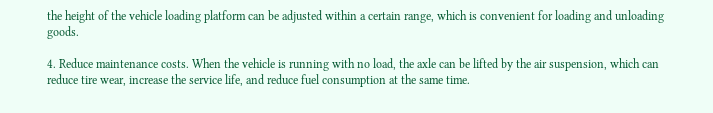the height of the vehicle loading platform can be adjusted within a certain range, which is convenient for loading and unloading goods.

4. Reduce maintenance costs. When the vehicle is running with no load, the axle can be lifted by the air suspension, which can reduce tire wear, increase the service life, and reduce fuel consumption at the same time.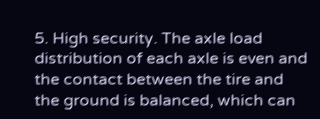5. High security. The axle load distribution of each axle is even and the contact between the tire and the ground is balanced, which can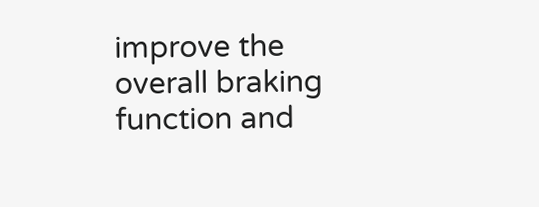improve the overall braking function and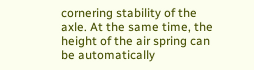cornering stability of the axle. At the same time, the height of the air spring can be automatically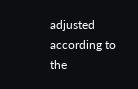adjusted according to the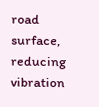road surface, reducing vibration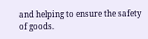and helping to ensure the safety of goods.